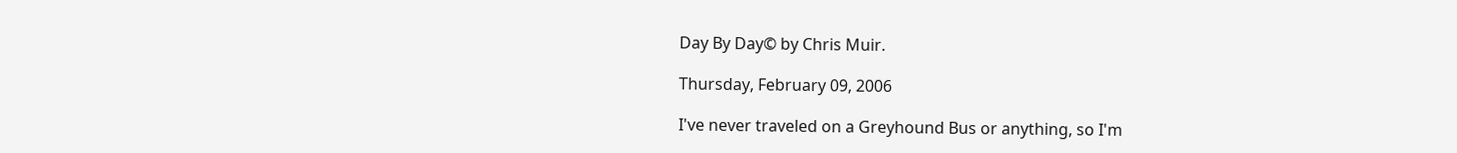Day By Day© by Chris Muir.

Thursday, February 09, 2006

I've never traveled on a Greyhound Bus or anything, so I'm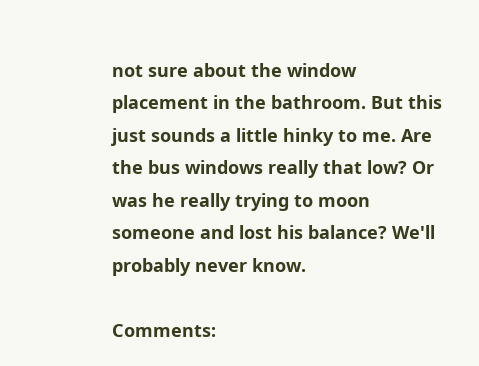not sure about the window placement in the bathroom. But this just sounds a little hinky to me. Are the bus windows really that low? Or was he really trying to moon someone and lost his balance? We'll probably never know.

Comments: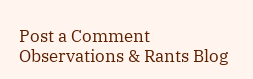Post a Comment
Observations & Rants Blog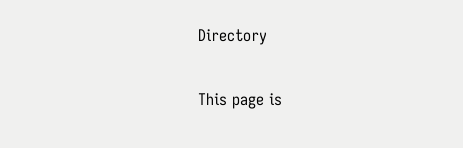Directory

This page is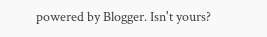powered by Blogger. Isn't yours?